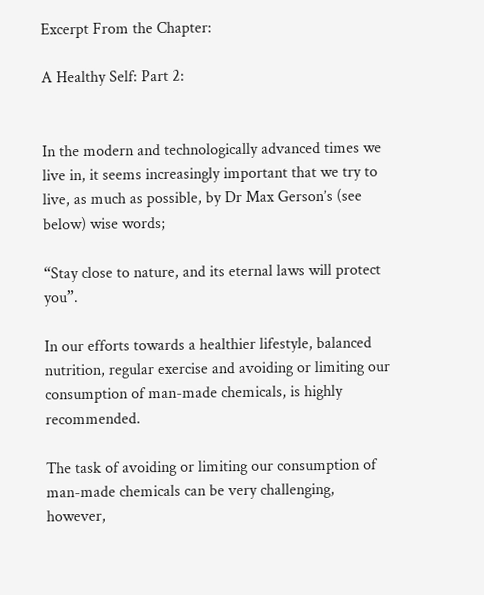Excerpt From the Chapter:

A Healthy Self: Part 2:


In the modern and technologically advanced times we live in, it seems increasingly important that we try to live, as much as possible, by Dr Max Gerson’s (see below) wise words;

“Stay close to nature, and its eternal laws will protect you”.

In our efforts towards a healthier lifestyle, balanced nutrition, regular exercise and avoiding or limiting our consumption of man-made chemicals, is highly recommended.

The task of avoiding or limiting our consumption of man-made chemicals can be very challenging, however,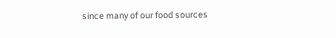since many of our food sources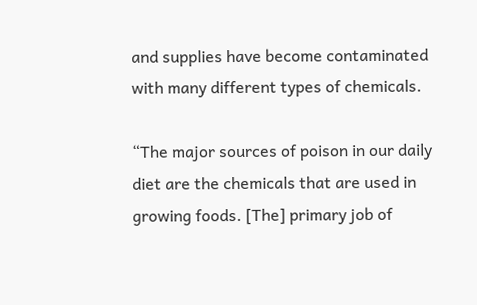and supplies have become contaminated with many different types of chemicals.

“The major sources of poison in our daily diet are the chemicals that are used in growing foods. [The] primary job of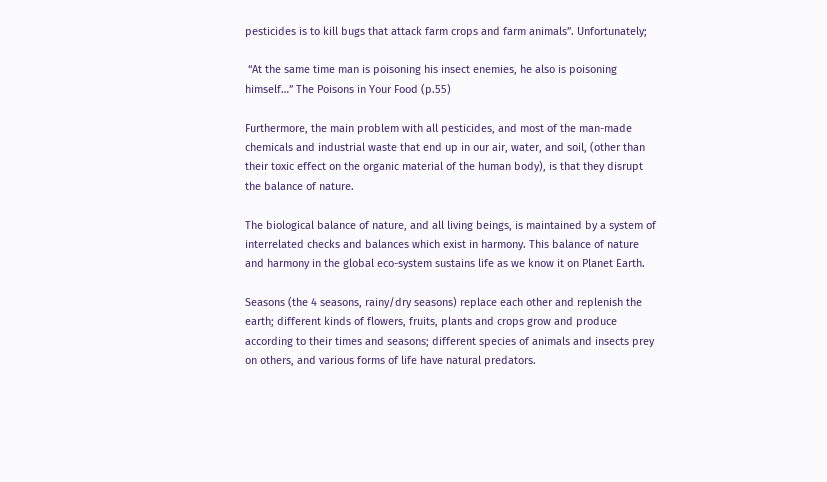pesticides is to kill bugs that attack farm crops and farm animals”. Unfortunately;

 “At the same time man is poisoning his insect enemies, he also is poisoning himself…” The Poisons in Your Food (p.55)

Furthermore, the main problem with all pesticides, and most of the man-made chemicals and industrial waste that end up in our air, water, and soil, (other than their toxic effect on the organic material of the human body), is that they disrupt the balance of nature.

The biological balance of nature, and all living beings, is maintained by a system of interrelated checks and balances which exist in harmony. This balance of nature and harmony in the global eco-system sustains life as we know it on Planet Earth.

Seasons (the 4 seasons, rainy/dry seasons) replace each other and replenish the earth; different kinds of flowers, fruits, plants and crops grow and produce according to their times and seasons; different species of animals and insects prey on others, and various forms of life have natural predators.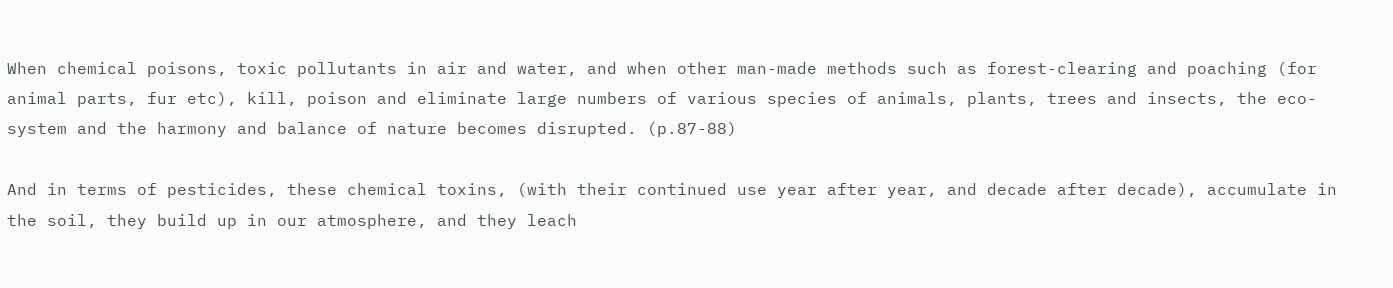When chemical poisons, toxic pollutants in air and water, and when other man-made methods such as forest-clearing and poaching (for animal parts, fur etc), kill, poison and eliminate large numbers of various species of animals, plants, trees and insects, the eco-system and the harmony and balance of nature becomes disrupted. (p.87-88)

And in terms of pesticides, these chemical toxins, (with their continued use year after year, and decade after decade), accumulate in the soil, they build up in our atmosphere, and they leach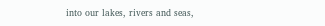into our lakes, rivers and seas,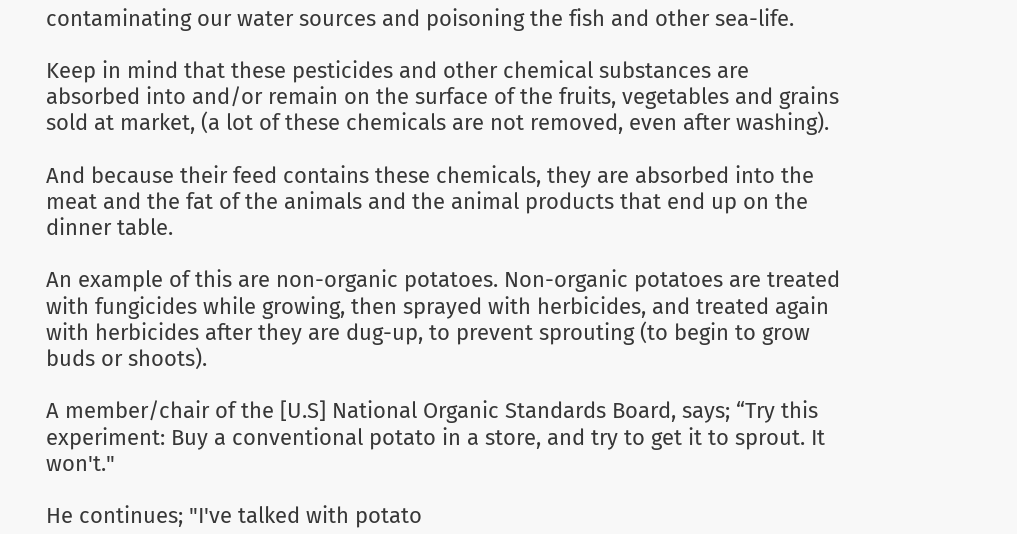contaminating our water sources and poisoning the fish and other sea-life.

Keep in mind that these pesticides and other chemical substances are absorbed into and/or remain on the surface of the fruits, vegetables and grains sold at market, (a lot of these chemicals are not removed, even after washing).

And because their feed contains these chemicals, they are absorbed into the meat and the fat of the animals and the animal products that end up on the dinner table.

An example of this are non-organic potatoes. Non-organic potatoes are treated with fungicides while growing, then sprayed with herbicides, and treated again with herbicides after they are dug-up, to prevent sprouting (to begin to grow buds or shoots).

A member/chair of the [U.S] National Organic Standards Board, says; “Try this experiment: Buy a conventional potato in a store, and try to get it to sprout. It won't."

He continues; "I've talked with potato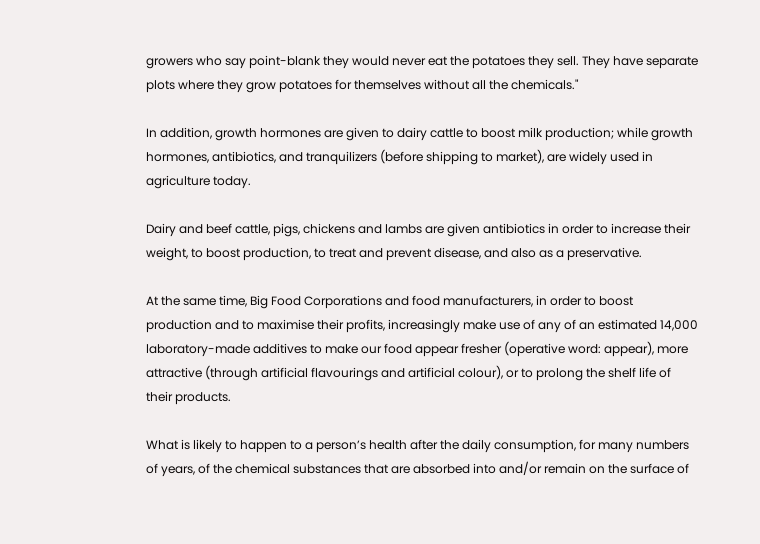growers who say point-blank they would never eat the potatoes they sell. They have separate plots where they grow potatoes for themselves without all the chemicals."

In addition, growth hormones are given to dairy cattle to boost milk production; while growth hormones, antibiotics, and tranquilizers (before shipping to market), are widely used in agriculture today.

Dairy and beef cattle, pigs, chickens and lambs are given antibiotics in order to increase their weight, to boost production, to treat and prevent disease, and also as a preservative.

At the same time, Big Food Corporations and food manufacturers, in order to boost production and to maximise their profits, increasingly make use of any of an estimated 14,000 laboratory-made additives to make our food appear fresher (operative word: appear), more attractive (through artificial flavourings and artificial colour), or to prolong the shelf life of their products.

What is likely to happen to a person’s health after the daily consumption, for many numbers of years, of the chemical substances that are absorbed into and/or remain on the surface of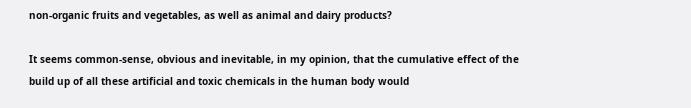non-organic fruits and vegetables, as well as animal and dairy products?

It seems common-sense, obvious and inevitable, in my opinion, that the cumulative effect of the build up of all these artificial and toxic chemicals in the human body would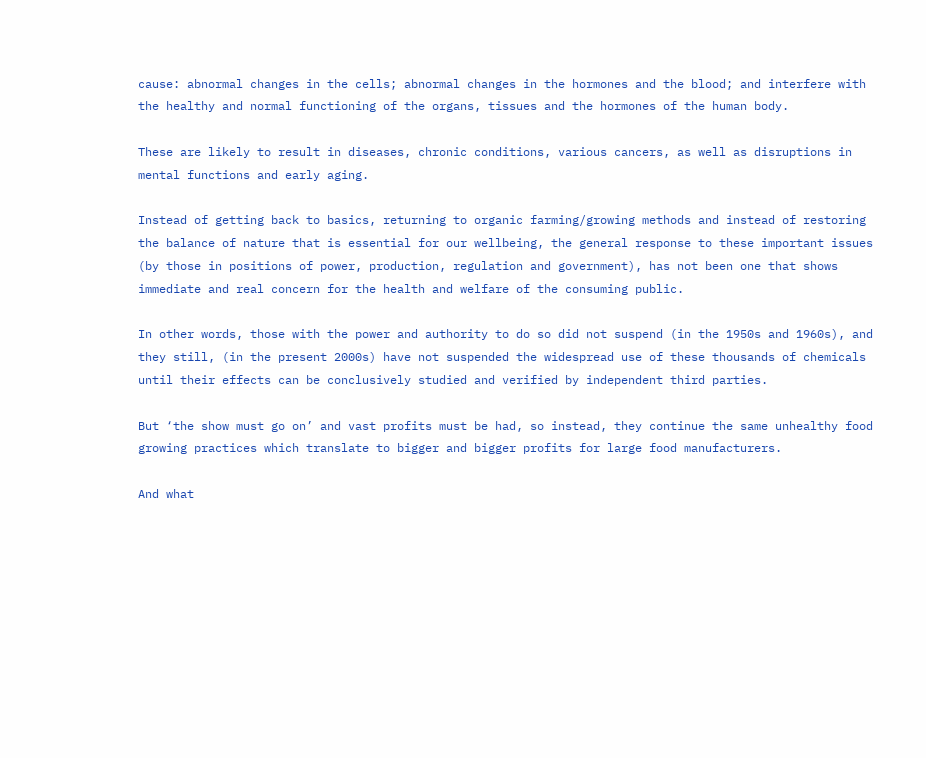cause: abnormal changes in the cells; abnormal changes in the hormones and the blood; and interfere with the healthy and normal functioning of the organs, tissues and the hormones of the human body.

These are likely to result in diseases, chronic conditions, various cancers, as well as disruptions in mental functions and early aging.

Instead of getting back to basics, returning to organic farming/growing methods and instead of restoring the balance of nature that is essential for our wellbeing, the general response to these important issues (by those in positions of power, production, regulation and government), has not been one that shows immediate and real concern for the health and welfare of the consuming public.

In other words, those with the power and authority to do so did not suspend (in the 1950s and 1960s), and they still, (in the present 2000s) have not suspended the widespread use of these thousands of chemicals until their effects can be conclusively studied and verified by independent third parties.

But ‘the show must go on’ and vast profits must be had, so instead, they continue the same unhealthy food growing practices which translate to bigger and bigger profits for large food manufacturers.

And what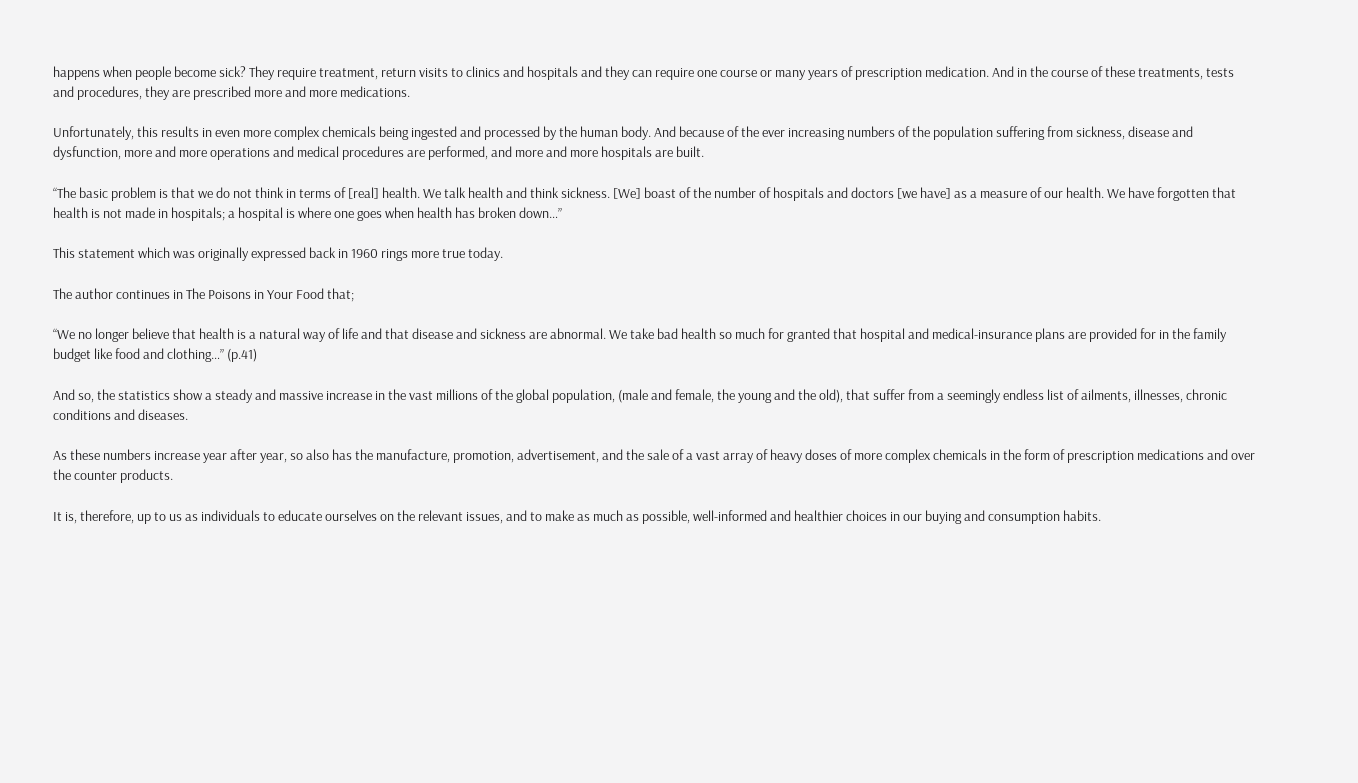happens when people become sick? They require treatment, return visits to clinics and hospitals and they can require one course or many years of prescription medication. And in the course of these treatments, tests and procedures, they are prescribed more and more medications.

Unfortunately, this results in even more complex chemicals being ingested and processed by the human body. And because of the ever increasing numbers of the population suffering from sickness, disease and dysfunction, more and more operations and medical procedures are performed, and more and more hospitals are built.

“The basic problem is that we do not think in terms of [real] health. We talk health and think sickness. [We] boast of the number of hospitals and doctors [we have] as a measure of our health. We have forgotten that health is not made in hospitals; a hospital is where one goes when health has broken down…”

This statement which was originally expressed back in 1960 rings more true today.

The author continues in The Poisons in Your Food that;

“We no longer believe that health is a natural way of life and that disease and sickness are abnormal. We take bad health so much for granted that hospital and medical-insurance plans are provided for in the family budget like food and clothing…” (p.41)

And so, the statistics show a steady and massive increase in the vast millions of the global population, (male and female, the young and the old), that suffer from a seemingly endless list of ailments, illnesses, chronic conditions and diseases.

As these numbers increase year after year, so also has the manufacture, promotion, advertisement, and the sale of a vast array of heavy doses of more complex chemicals in the form of prescription medications and over the counter products.

It is, therefore, up to us as individuals to educate ourselves on the relevant issues, and to make as much as possible, well-informed and healthier choices in our buying and consumption habits.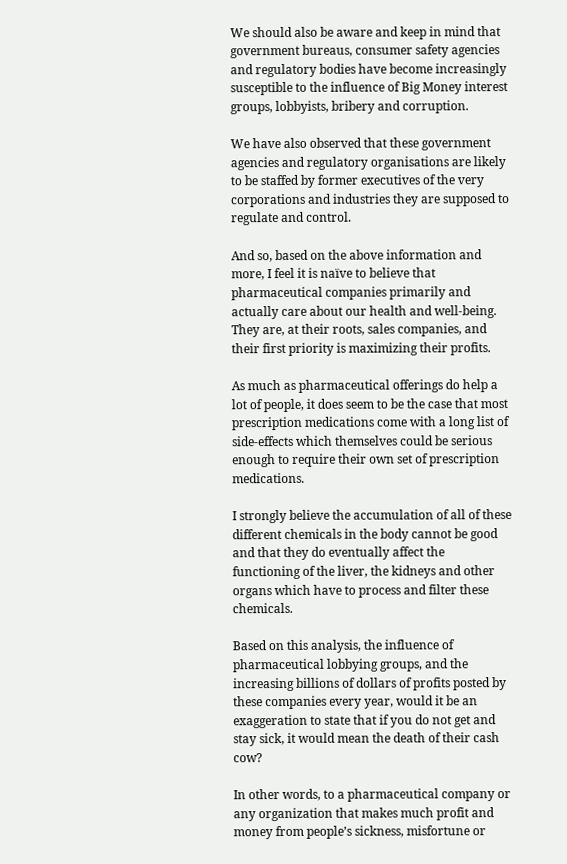We should also be aware and keep in mind that government bureaus, consumer safety agencies and regulatory bodies have become increasingly susceptible to the influence of Big Money interest groups, lobbyists, bribery and corruption.

We have also observed that these government agencies and regulatory organisations are likely to be staffed by former executives of the very corporations and industries they are supposed to regulate and control.

And so, based on the above information and more, I feel it is naïve to believe that pharmaceutical companies primarily and actually care about our health and well-being. They are, at their roots, sales companies, and their first priority is maximizing their profits.

As much as pharmaceutical offerings do help a lot of people, it does seem to be the case that most prescription medications come with a long list of side-effects which themselves could be serious enough to require their own set of prescription medications.

I strongly believe the accumulation of all of these different chemicals in the body cannot be good and that they do eventually affect the functioning of the liver, the kidneys and other organs which have to process and filter these chemicals.

Based on this analysis, the influence of pharmaceutical lobbying groups, and the increasing billions of dollars of profits posted by these companies every year, would it be an exaggeration to state that if you do not get and stay sick, it would mean the death of their cash cow?

In other words, to a pharmaceutical company or any organization that makes much profit and money from people’s sickness, misfortune or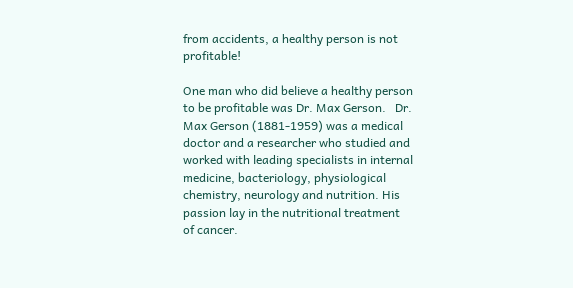from accidents, a healthy person is not profitable!

One man who did believe a healthy person to be profitable was Dr. Max Gerson.   Dr. Max Gerson (1881-1959) was a medical doctor and a researcher who studied and worked with leading specialists in internal medicine, bacteriology, physiological chemistry, neurology and nutrition. His passion lay in the nutritional treatment of cancer.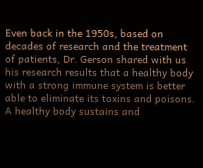Even back in the 1950s, based on decades of research and the treatment of patients, Dr. Gerson shared with us his research results that a healthy body with a strong immune system is better able to eliminate its toxins and poisons. A healthy body sustains and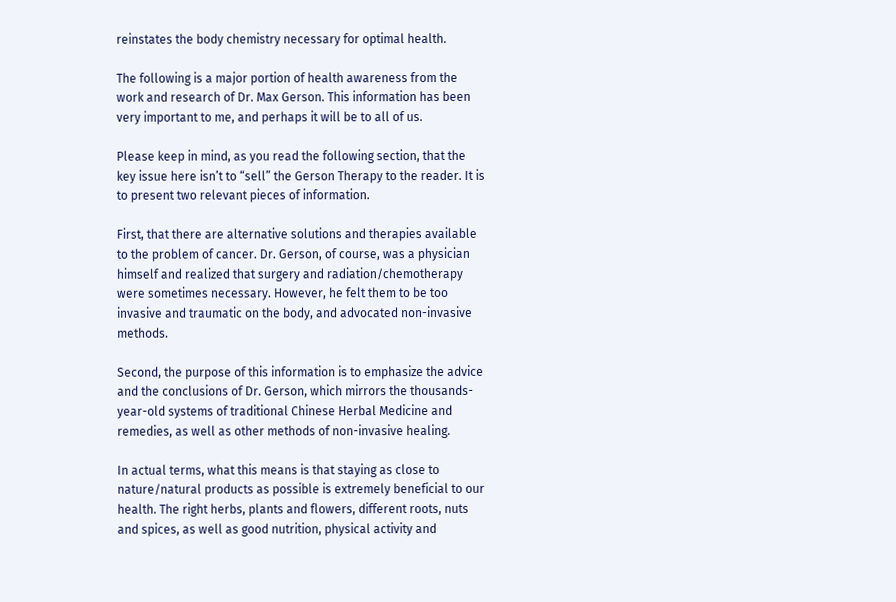reinstates the body chemistry necessary for optimal health.

The following is a major portion of health awareness from the work and research of Dr. Max Gerson. This information has been very important to me, and perhaps it will be to all of us.

Please keep in mind, as you read the following section, that the key issue here isn’t to “sell” the Gerson Therapy to the reader. It is to present two relevant pieces of information.

First, that there are alternative solutions and therapies available to the problem of cancer. Dr. Gerson, of course, was a physician himself and realized that surgery and radiation/chemotherapy were sometimes necessary. However, he felt them to be too invasive and traumatic on the body, and advocated non-invasive methods.

Second, the purpose of this information is to emphasize the advice and the conclusions of Dr. Gerson, which mirrors the thousands-year-old systems of traditional Chinese Herbal Medicine and remedies, as well as other methods of non-invasive healing.

In actual terms, what this means is that staying as close to nature/natural products as possible is extremely beneficial to our health. The right herbs, plants and flowers, different roots, nuts and spices, as well as good nutrition, physical activity and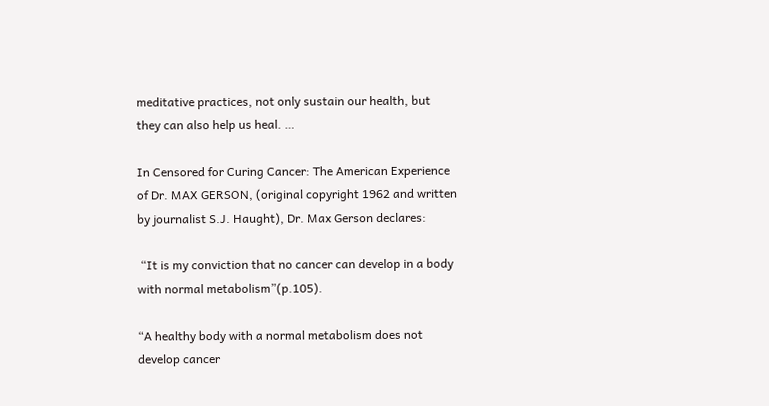meditative practices, not only sustain our health, but they can also help us heal. …

In Censored for Curing Cancer: The American Experience of Dr. MAX GERSON, (original copyright 1962 and written by journalist S.J. Haught), Dr. Max Gerson declares:

 “It is my conviction that no cancer can develop in a body with normal metabolism”(p.105).

“A healthy body with a normal metabolism does not develop cancer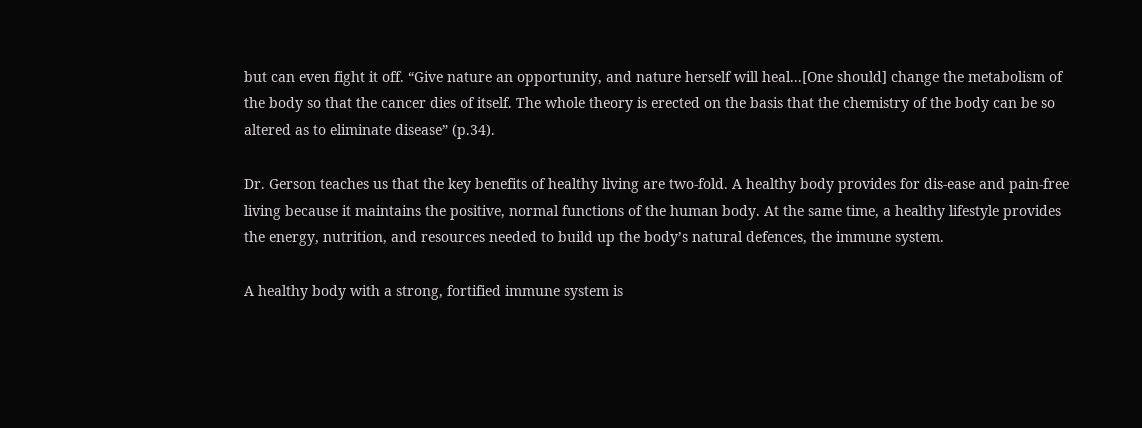but can even fight it off. “Give nature an opportunity, and nature herself will heal...[One should] change the metabolism of the body so that the cancer dies of itself. The whole theory is erected on the basis that the chemistry of the body can be so altered as to eliminate disease” (p.34).

Dr. Gerson teaches us that the key benefits of healthy living are two-fold. A healthy body provides for dis-ease and pain-free living because it maintains the positive, normal functions of the human body. At the same time, a healthy lifestyle provides the energy, nutrition, and resources needed to build up the body’s natural defences, the immune system.

A healthy body with a strong, fortified immune system is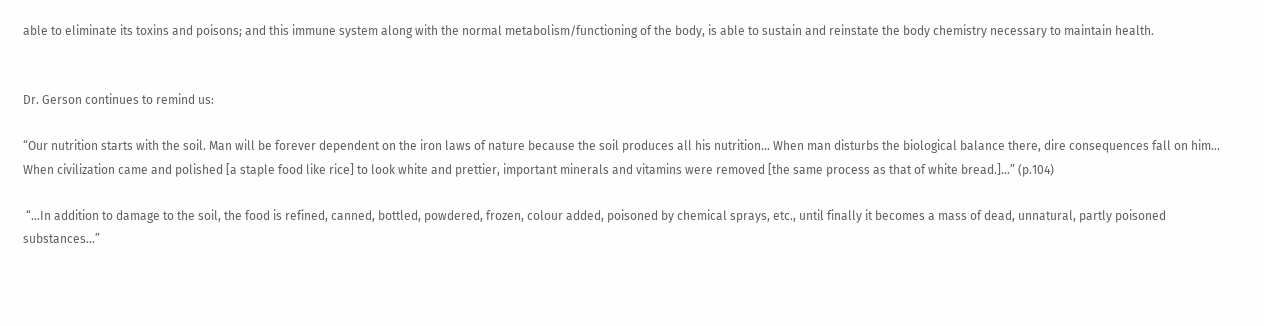able to eliminate its toxins and poisons; and this immune system along with the normal metabolism/functioning of the body, is able to sustain and reinstate the body chemistry necessary to maintain health.


Dr. Gerson continues to remind us:

“Our nutrition starts with the soil. Man will be forever dependent on the iron laws of nature because the soil produces all his nutrition... When man disturbs the biological balance there, dire consequences fall on him... When civilization came and polished [a staple food like rice] to look white and prettier, important minerals and vitamins were removed [the same process as that of white bread.]…” (p.104)

 “…In addition to damage to the soil, the food is refined, canned, bottled, powdered, frozen, colour added, poisoned by chemical sprays, etc., until finally it becomes a mass of dead, unnatural, partly poisoned substances…”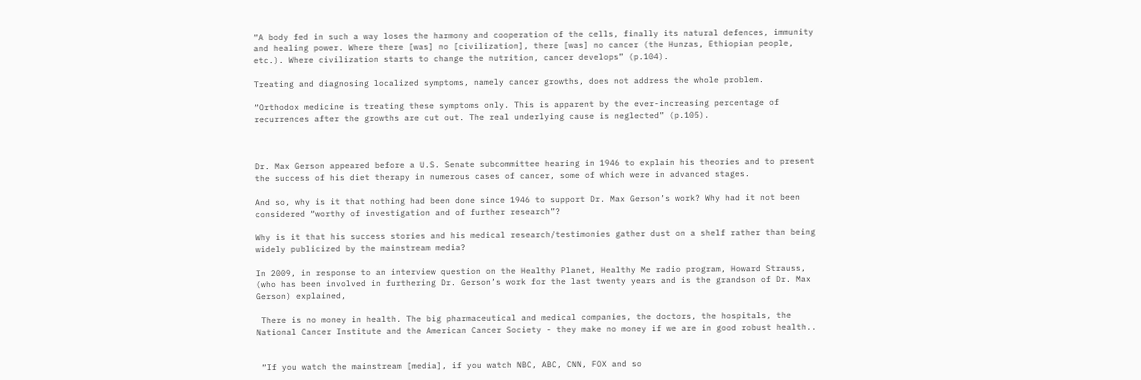“A body fed in such a way loses the harmony and cooperation of the cells, finally its natural defences, immunity and healing power. Where there [was] no [civilization], there [was] no cancer (the Hunzas, Ethiopian people, etc.). Where civilization starts to change the nutrition, cancer develops” (p.104).

Treating and diagnosing localized symptoms, namely cancer growths, does not address the whole problem.

“Orthodox medicine is treating these symptoms only. This is apparent by the ever-increasing percentage of recurrences after the growths are cut out. The real underlying cause is neglected” (p.105).



Dr. Max Gerson appeared before a U.S. Senate subcommittee hearing in 1946 to explain his theories and to present the success of his diet therapy in numerous cases of cancer, some of which were in advanced stages.

And so, why is it that nothing had been done since 1946 to support Dr. Max Gerson’s work? Why had it not been considered “worthy of investigation and of further research”?

Why is it that his success stories and his medical research/testimonies gather dust on a shelf rather than being widely publicized by the mainstream media?

In 2009, in response to an interview question on the Healthy Planet, Healthy Me radio program, Howard Strauss, (who has been involved in furthering Dr. Gerson’s work for the last twenty years and is the grandson of Dr. Max Gerson) explained,

 There is no money in health. The big pharmaceutical and medical companies, the doctors, the hospitals, the National Cancer Institute and the American Cancer Society - they make no money if we are in good robust health..


 “If you watch the mainstream [media], if you watch NBC, ABC, CNN, FOX and so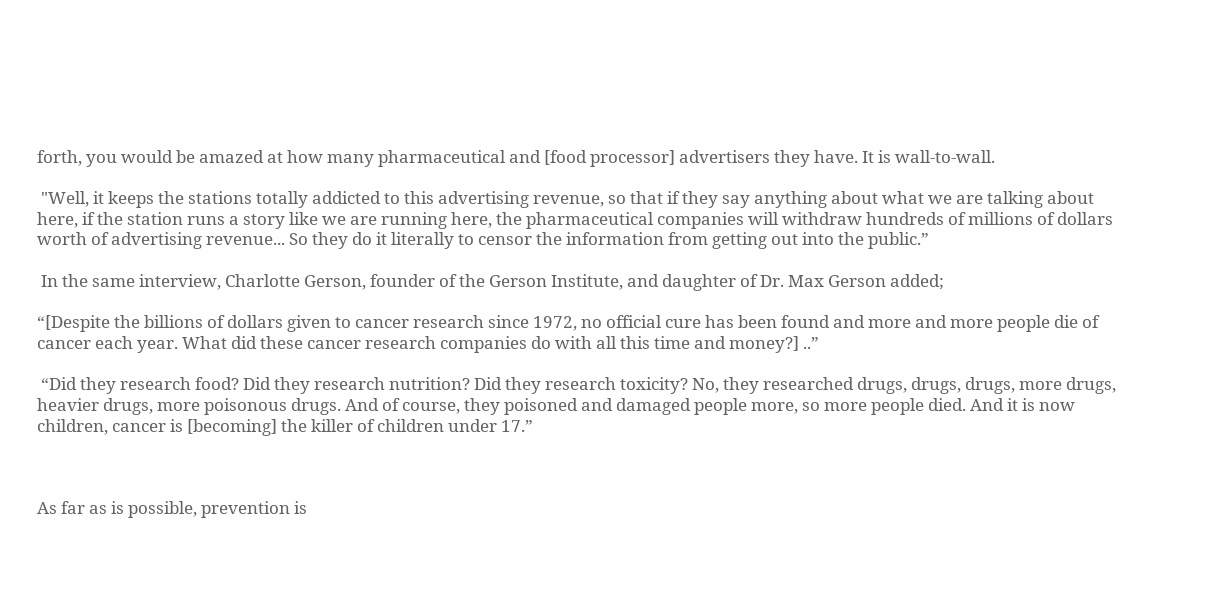forth, you would be amazed at how many pharmaceutical and [food processor] advertisers they have. It is wall-to-wall.

 "Well, it keeps the stations totally addicted to this advertising revenue, so that if they say anything about what we are talking about here, if the station runs a story like we are running here, the pharmaceutical companies will withdraw hundreds of millions of dollars worth of advertising revenue... So they do it literally to censor the information from getting out into the public.”

 In the same interview, Charlotte Gerson, founder of the Gerson Institute, and daughter of Dr. Max Gerson added;

“[Despite the billions of dollars given to cancer research since 1972, no official cure has been found and more and more people die of cancer each year. What did these cancer research companies do with all this time and money?] ..”

 “Did they research food? Did they research nutrition? Did they research toxicity? No, they researched drugs, drugs, drugs, more drugs, heavier drugs, more poisonous drugs. And of course, they poisoned and damaged people more, so more people died. And it is now children, cancer is [becoming] the killer of children under 17.”



As far as is possible, prevention is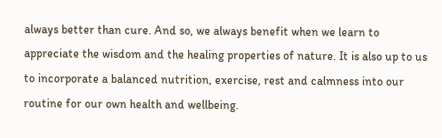always better than cure. And so, we always benefit when we learn to appreciate the wisdom and the healing properties of nature. It is also up to us to incorporate a balanced nutrition, exercise, rest and calmness into our routine for our own health and wellbeing.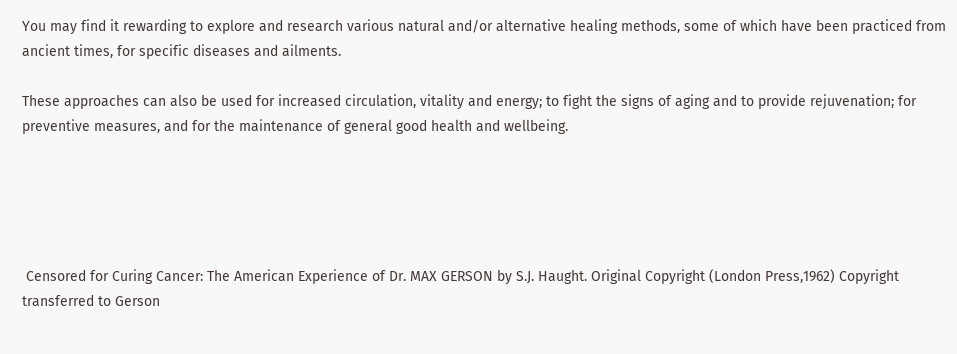You may find it rewarding to explore and research various natural and/or alternative healing methods, some of which have been practiced from ancient times, for specific diseases and ailments.

These approaches can also be used for increased circulation, vitality and energy; to fight the signs of aging and to provide rejuvenation; for preventive measures, and for the maintenance of general good health and wellbeing.





 Censored for Curing Cancer: The American Experience of Dr. MAX GERSON by S.J. Haught. Original Copyright (London Press,1962) Copyright transferred to Gerson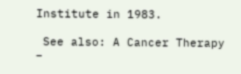Institute in 1983.

 See also: A Cancer Therapy –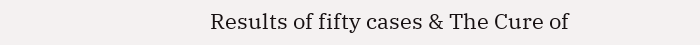Results of fifty cases & The Cure of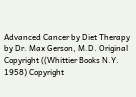Advanced Cancer by Diet Therapy by Dr. Max Gerson, M.D. Original Copyright ((Whittier Books N.Y. 1958) Copyright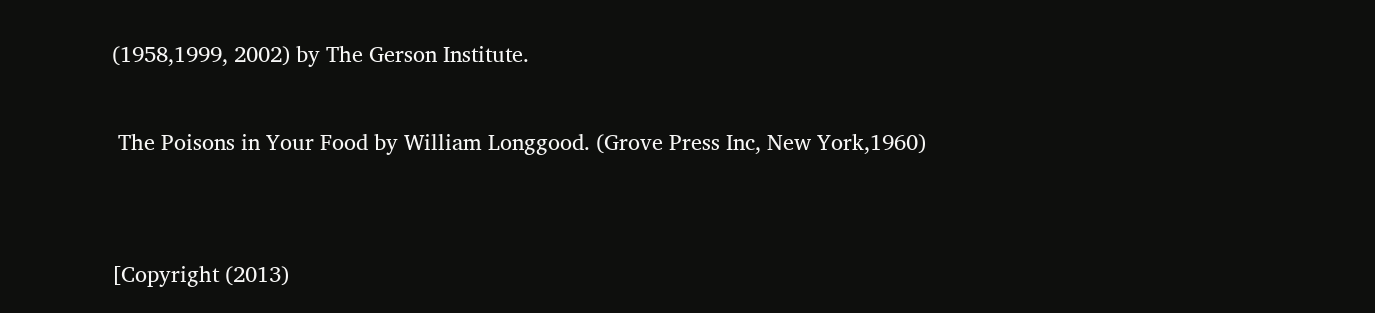(1958,1999, 2002) by The Gerson Institute.

 The Poisons in Your Food by William Longgood. (Grove Press Inc, New York,1960)


[Copyright (2013)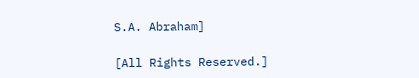S.A. Abraham]

[All Rights Reserved.]